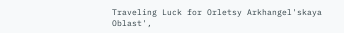Traveling Luck for Orletsy Arkhangel'skaya Oblast',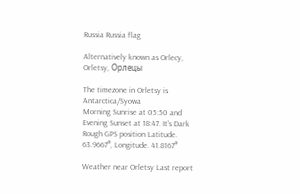Russia Russia flag

Alternatively known as Orlecy, Orletsy, Орлецы

The timezone in Orletsy is Antarctica/Syowa
Morning Sunrise at 05:50 and Evening Sunset at 18:47. It's Dark
Rough GPS position Latitude. 63.9667°, Longitude. 41.8167°

Weather near Orletsy Last report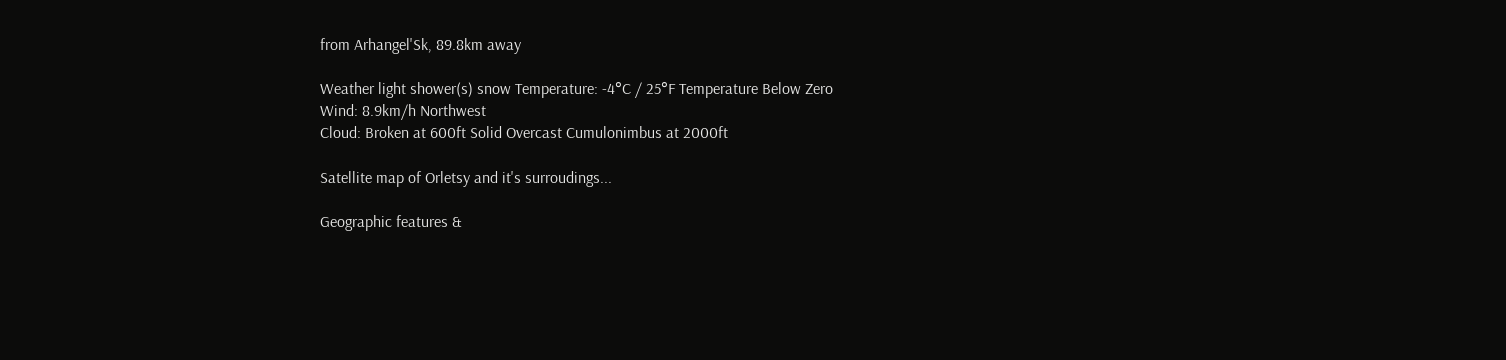from Arhangel'Sk, 89.8km away

Weather light shower(s) snow Temperature: -4°C / 25°F Temperature Below Zero
Wind: 8.9km/h Northwest
Cloud: Broken at 600ft Solid Overcast Cumulonimbus at 2000ft

Satellite map of Orletsy and it's surroudings...

Geographic features &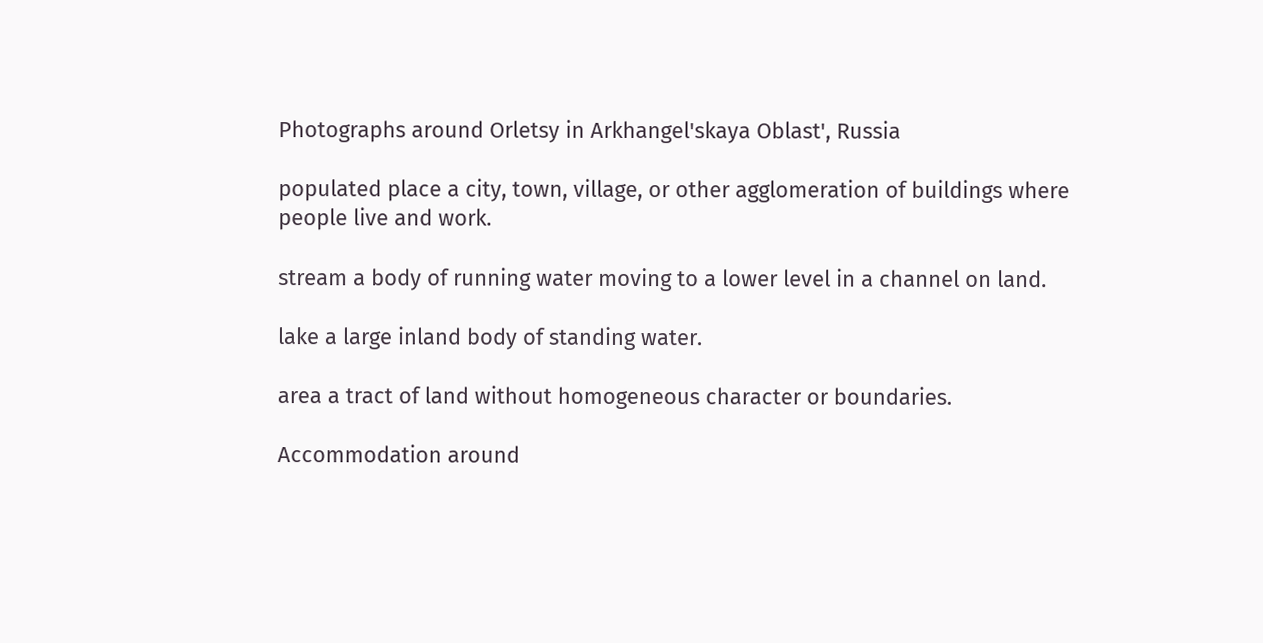Photographs around Orletsy in Arkhangel'skaya Oblast', Russia

populated place a city, town, village, or other agglomeration of buildings where people live and work.

stream a body of running water moving to a lower level in a channel on land.

lake a large inland body of standing water.

area a tract of land without homogeneous character or boundaries.

Accommodation around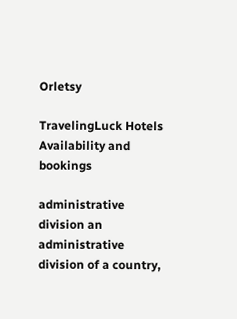Orletsy

TravelingLuck Hotels
Availability and bookings

administrative division an administrative division of a country,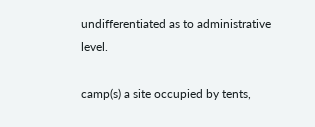undifferentiated as to administrative level.

camp(s) a site occupied by tents,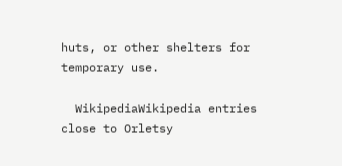huts, or other shelters for temporary use.

  WikipediaWikipedia entries close to Orletsy